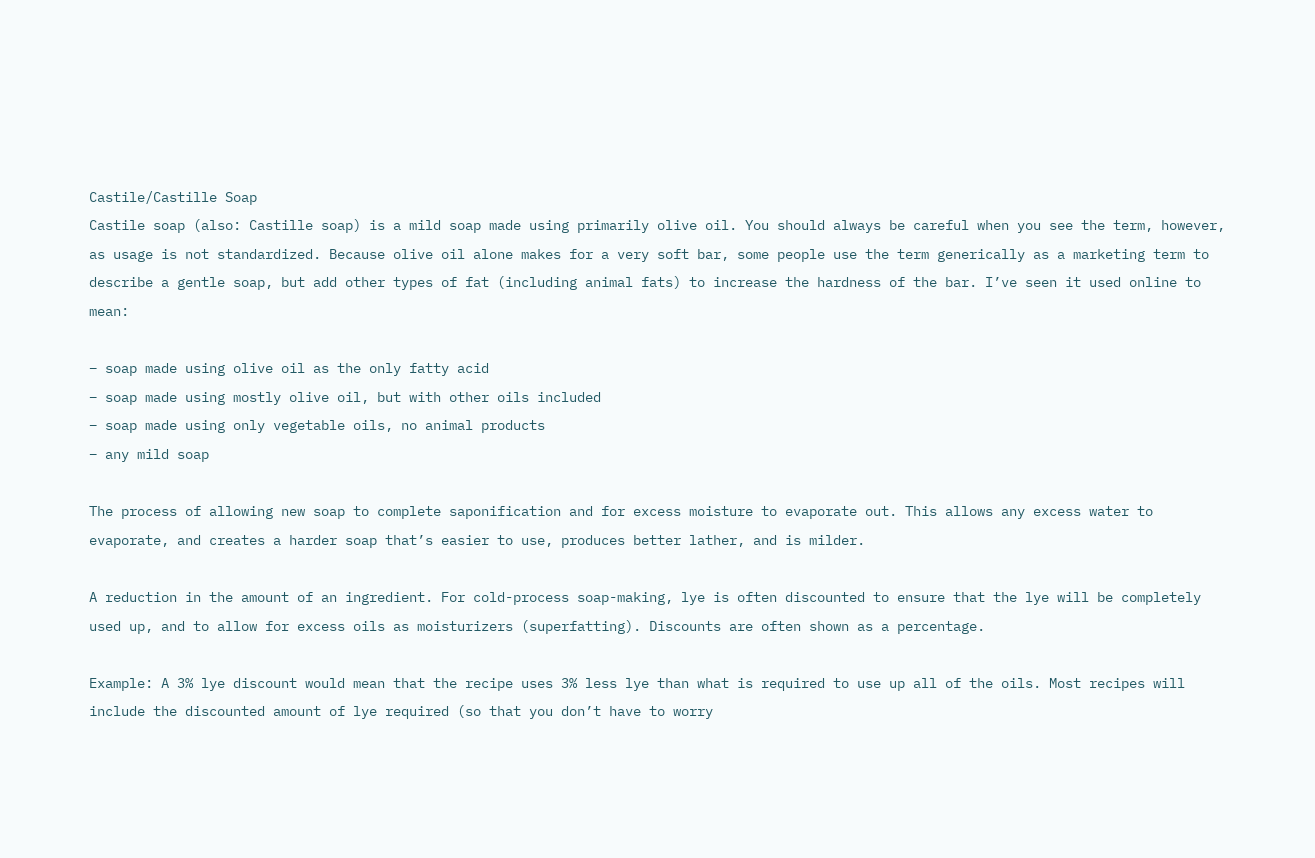Castile/Castille Soap
Castile soap (also: Castille soap) is a mild soap made using primarily olive oil. You should always be careful when you see the term, however, as usage is not standardized. Because olive oil alone makes for a very soft bar, some people use the term generically as a marketing term to describe a gentle soap, but add other types of fat (including animal fats) to increase the hardness of the bar. I’ve seen it used online to mean:

– soap made using olive oil as the only fatty acid
– soap made using mostly olive oil, but with other oils included
– soap made using only vegetable oils, no animal products
– any mild soap

The process of allowing new soap to complete saponification and for excess moisture to evaporate out. This allows any excess water to evaporate, and creates a harder soap that’s easier to use, produces better lather, and is milder.

A reduction in the amount of an ingredient. For cold-process soap-making, lye is often discounted to ensure that the lye will be completely used up, and to allow for excess oils as moisturizers (superfatting). Discounts are often shown as a percentage.

Example: A 3% lye discount would mean that the recipe uses 3% less lye than what is required to use up all of the oils. Most recipes will include the discounted amount of lye required (so that you don’t have to worry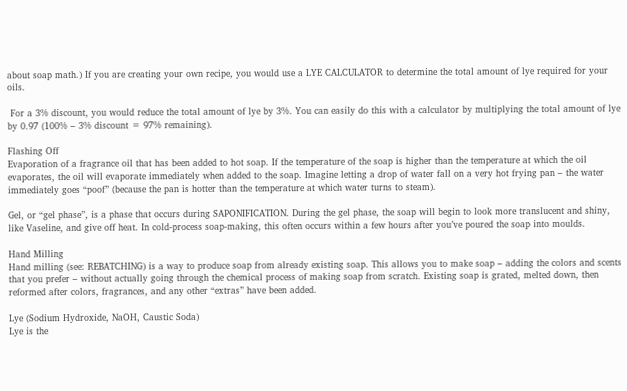about soap math.) If you are creating your own recipe, you would use a LYE CALCULATOR to determine the total amount of lye required for your oils.

 For a 3% discount, you would reduce the total amount of lye by 3%. You can easily do this with a calculator by multiplying the total amount of lye by 0.97 (100% – 3% discount = 97% remaining).

Flashing Off
Evaporation of a fragrance oil that has been added to hot soap. If the temperature of the soap is higher than the temperature at which the oil evaporates, the oil will evaporate immediately when added to the soap. Imagine letting a drop of water fall on a very hot frying pan – the water immediately goes “poof” (because the pan is hotter than the temperature at which water turns to steam).

Gel, or “gel phase”, is a phase that occurs during SAPONIFICATION. During the gel phase, the soap will begin to look more translucent and shiny, like Vaseline, and give off heat. In cold-process soap-making, this often occurs within a few hours after you’ve poured the soap into moulds.

Hand Milling
Hand milling (see: REBATCHING) is a way to produce soap from already existing soap. This allows you to make soap – adding the colors and scents that you prefer – without actually going through the chemical process of making soap from scratch. Existing soap is grated, melted down, then reformed after colors, fragrances, and any other “extras” have been added.

Lye (Sodium Hydroxide, NaOH, Caustic Soda)
Lye is the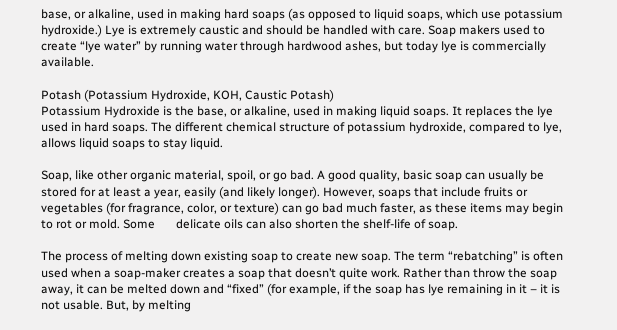base, or alkaline, used in making hard soaps (as opposed to liquid soaps, which use potassium hydroxide.) Lye is extremely caustic and should be handled with care. Soap makers used to create “lye water” by running water through hardwood ashes, but today lye is commercially available.

Potash (Potassium Hydroxide, KOH, Caustic Potash)
Potassium Hydroxide is the base, or alkaline, used in making liquid soaps. It replaces the lye used in hard soaps. The different chemical structure of potassium hydroxide, compared to lye, allows liquid soaps to stay liquid.

Soap, like other organic material, spoil, or go bad. A good quality, basic soap can usually be stored for at least a year, easily (and likely longer). However, soaps that include fruits or vegetables (for fragrance, color, or texture) can go bad much faster, as these items may begin to rot or mold. Some       delicate oils can also shorten the shelf-life of soap.

The process of melting down existing soap to create new soap. The term “rebatching” is often used when a soap-maker creates a soap that doesn’t quite work. Rather than throw the soap away, it can be melted down and “fixed” (for example, if the soap has lye remaining in it – it is not usable. But, by melting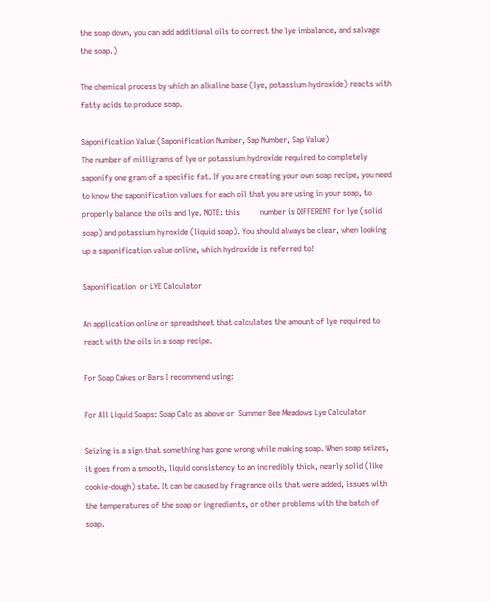the soap down, you can add additional oils to correct the lye imbalance, and salvage the soap.)

The chemical process by which an alkaline base (lye, potassium hydroxide) reacts with fatty acids to produce soap.

Saponification Value (Saponification Number, Sap Number, Sap Value)
The number of milligrams of lye or potassium hydroxide required to completely saponify one gram of a specific fat. If you are creating your own soap recipe, you need to know the saponification values for each oil that you are using in your soap, to properly balance the oils and lye. NOTE: this          number is DIFFERENT for lye (solid soap) and potassium hyroxide (liquid soap). You should always be clear, when looking up a saponification value online, which hydroxide is referred to!

Saponification  or LYE Calculator

An application online or spreadsheet that calculates the amount of lye required to react with the oils in a soap recipe.

For Soap Cakes or Bars I recommend using:

For All Liquid Soaps: Soap Calc as above or  Summer Bee Meadows Lye Calculator

Seizing is a sign that something has gone wrong while making soap. When soap seizes, it goes from a smooth, liquid consistency to an incredibly thick, nearly solid (like cookie-dough) state. It can be caused by fragrance oils that were added, issues with the temperatures of the soap or ingredients, or other problems with the batch of soap.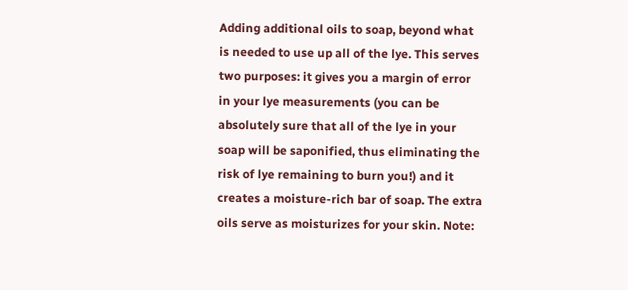Adding additional oils to soap, beyond what is needed to use up all of the lye. This serves two purposes: it gives you a margin of error in your lye measurements (you can be absolutely sure that all of the lye in your soap will be saponified, thus eliminating the risk of lye remaining to burn you!) and it creates a moisture-rich bar of soap. The extra oils serve as moisturizes for your skin. Note: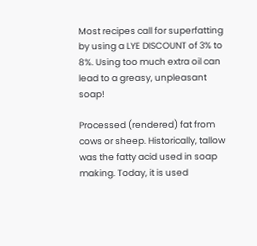Most recipes call for superfatting by using a LYE DISCOUNT of 3% to 8%. Using too much extra oil can lead to a greasy, unpleasant soap!

Processed (rendered) fat from cows or sheep. Historically, tallow was the fatty acid used in soap making. Today, it is used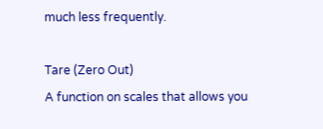much less frequently.

Tare (Zero Out)
A function on scales that allows you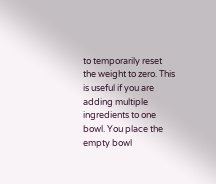to temporarily reset the weight to zero. This is useful if you are adding multiple ingredients to one bowl. You place the empty bowl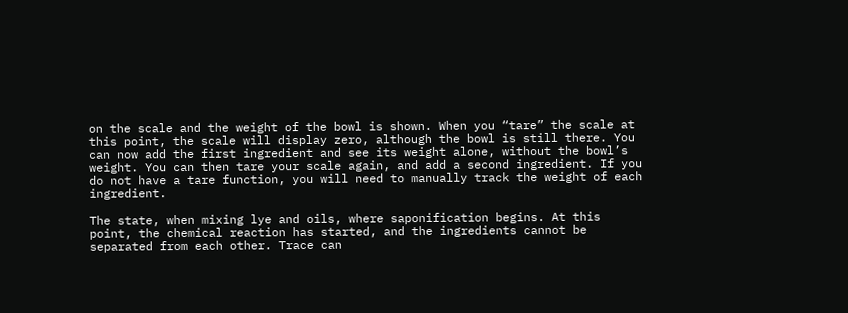on the scale and the weight of the bowl is shown. When you “tare” the scale at this point, the scale will display zero, although the bowl is still there. You can now add the first ingredient and see its weight alone, without the bowl’s weight. You can then tare your scale again, and add a second ingredient. If you do not have a tare function, you will need to manually track the weight of each ingredient.

The state, when mixing lye and oils, where saponification begins. At this point, the chemical reaction has started, and the ingredients cannot be separated from each other. Trace can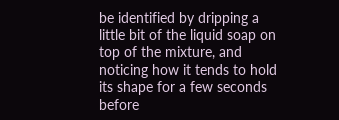be identified by dripping a little bit of the liquid soap on top of the mixture, and noticing how it tends to hold its shape for a few seconds before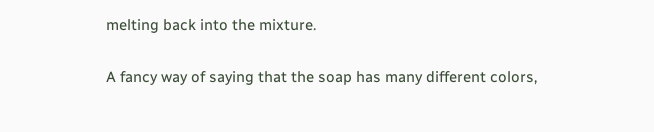melting back into the mixture.

A fancy way of saying that the soap has many different colors,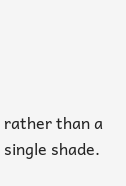rather than a single shade.